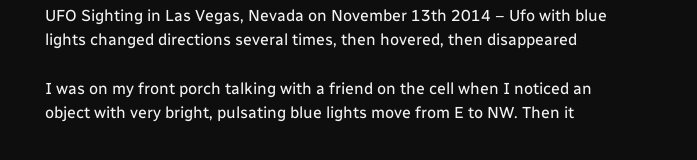UFO Sighting in Las Vegas, Nevada on November 13th 2014 – Ufo with blue lights changed directions several times, then hovered, then disappeared

I was on my front porch talking with a friend on the cell when I noticed an object with very bright, pulsating blue lights move from E to NW. Then it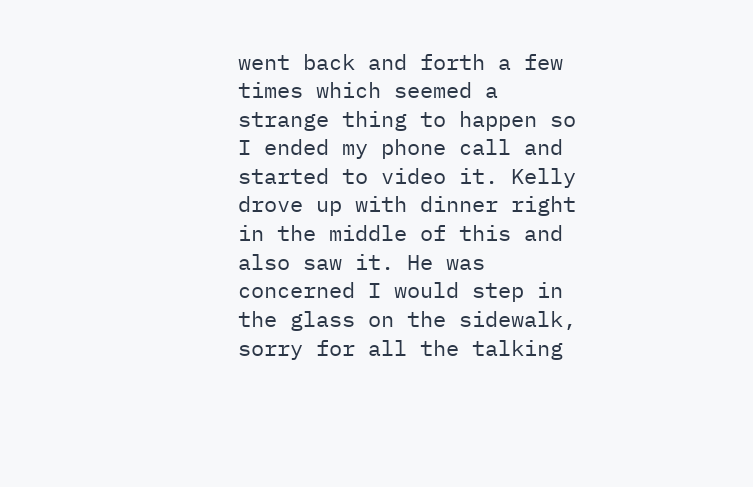went back and forth a few times which seemed a strange thing to happen so I ended my phone call and started to video it. Kelly drove up with dinner right in the middle of this and also saw it. He was concerned I would step in the glass on the sidewalk, sorry for all the talking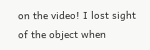on the video! I lost sight of the object when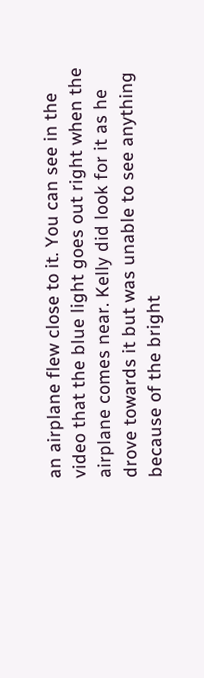an airplane flew close to it. You can see in the video that the blue light goes out right when the airplane comes near. Kelly did look for it as he drove towards it but was unable to see anything because of the bright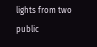lights from two public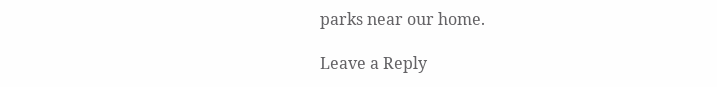parks near our home.

Leave a Reply